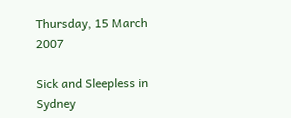Thursday, 15 March 2007

Sick and Sleepless in Sydney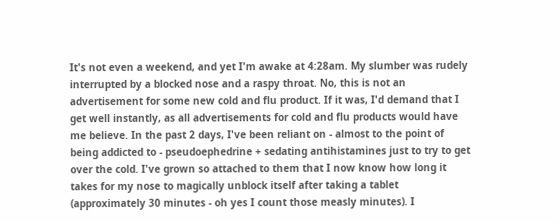It's not even a weekend, and yet I'm awake at 4:28am. My slumber was rudely interrupted by a blocked nose and a raspy throat. No, this is not an advertisement for some new cold and flu product. If it was, I'd demand that I get well instantly, as all advertisements for cold and flu products would have me believe. In the past 2 days, I've been reliant on - almost to the point of being addicted to - pseudoephedrine + sedating antihistamines just to try to get over the cold. I've grown so attached to them that I now know how long it takes for my nose to magically unblock itself after taking a tablet (approximately 30 minutes - oh yes I count those measly minutes). I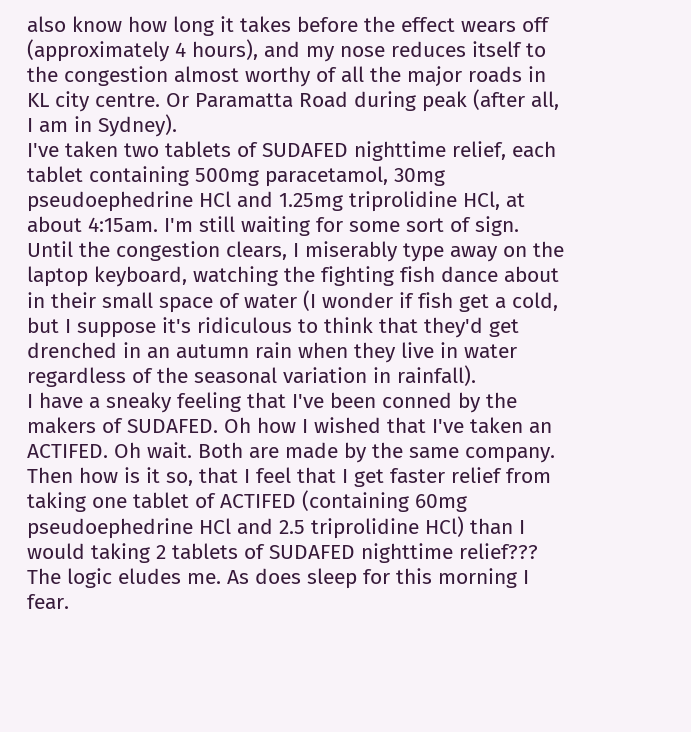also know how long it takes before the effect wears off (approximately 4 hours), and my nose reduces itself to the congestion almost worthy of all the major roads in KL city centre. Or Paramatta Road during peak (after all, I am in Sydney).
I've taken two tablets of SUDAFED nighttime relief, each tablet containing 500mg paracetamol, 30mg pseudoephedrine HCl and 1.25mg triprolidine HCl, at about 4:15am. I'm still waiting for some sort of sign. Until the congestion clears, I miserably type away on the laptop keyboard, watching the fighting fish dance about in their small space of water (I wonder if fish get a cold, but I suppose it's ridiculous to think that they'd get drenched in an autumn rain when they live in water regardless of the seasonal variation in rainfall).
I have a sneaky feeling that I've been conned by the makers of SUDAFED. Oh how I wished that I've taken an ACTIFED. Oh wait. Both are made by the same company. Then how is it so, that I feel that I get faster relief from taking one tablet of ACTIFED (containing 60mg pseudoephedrine HCl and 2.5 triprolidine HCl) than I would taking 2 tablets of SUDAFED nighttime relief??? The logic eludes me. As does sleep for this morning I fear.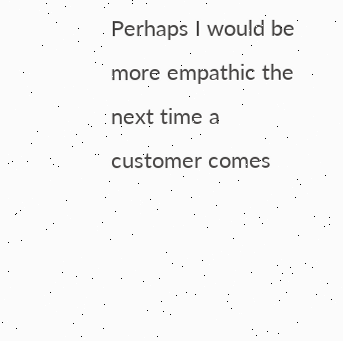Perhaps I would be more empathic the next time a customer comes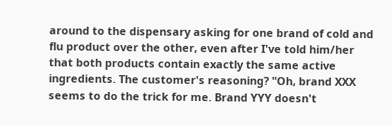around to the dispensary asking for one brand of cold and flu product over the other, even after I've told him/her that both products contain exactly the same active ingredients. The customer's reasoning? "Oh, brand XXX seems to do the trick for me. Brand YYY doesn't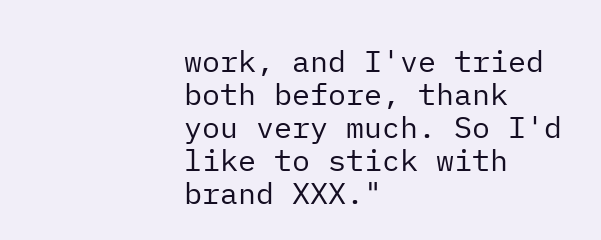work, and I've tried both before, thank you very much. So I'd like to stick with brand XXX."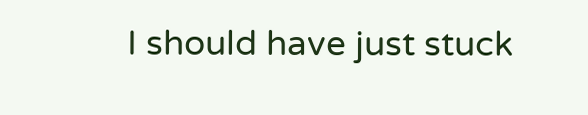I should have just stuck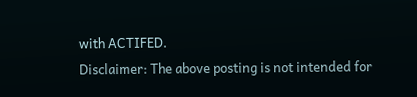with ACTIFED.
Disclaimer: The above posting is not intended for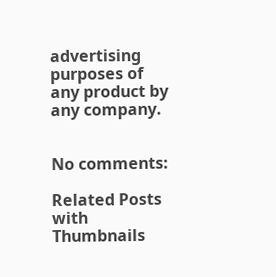advertising purposes of any product by any company.


No comments:

Related Posts with Thumbnails